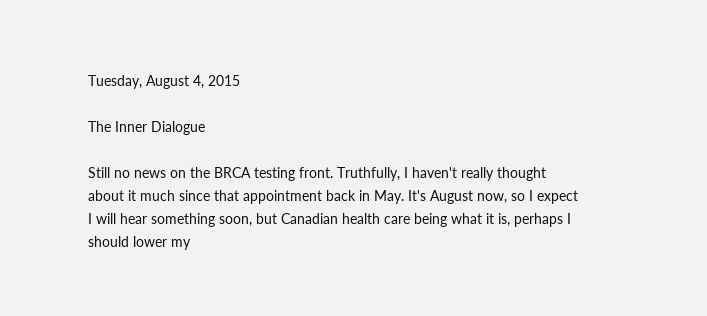Tuesday, August 4, 2015

The Inner Dialogue

Still no news on the BRCA testing front. Truthfully, I haven't really thought about it much since that appointment back in May. It's August now, so I expect I will hear something soon, but Canadian health care being what it is, perhaps I should lower my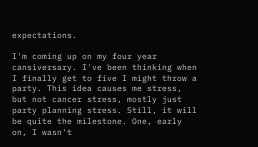expectations.

I'm coming up on my four year cansiversary. I've been thinking when I finally get to five I might throw a party. This idea causes me stress, but not cancer stress, mostly just party planning stress. Still, it will be quite the milestone. One, early on, I wasn't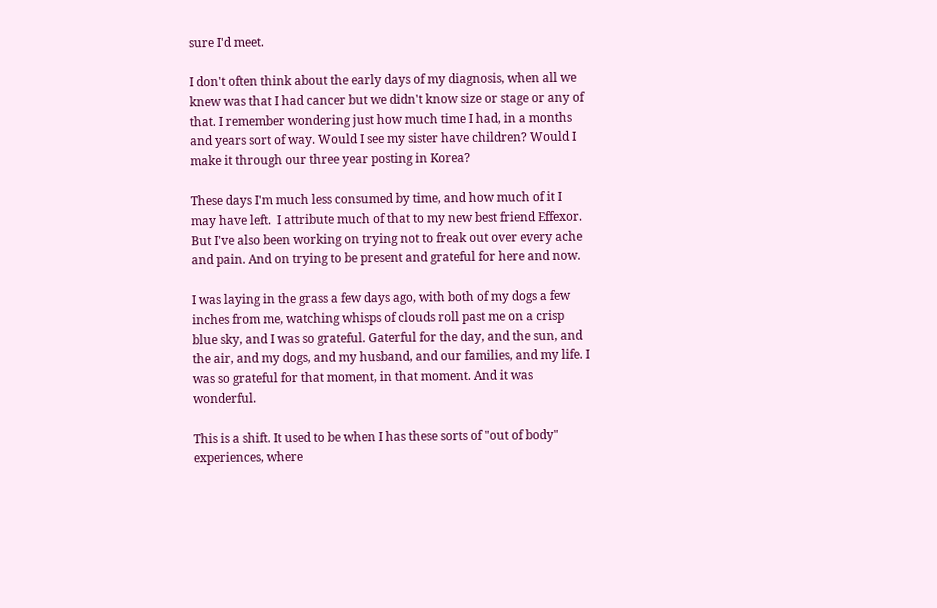sure I'd meet.

I don't often think about the early days of my diagnosis, when all we knew was that I had cancer but we didn't know size or stage or any of that. I remember wondering just how much time I had, in a months and years sort of way. Would I see my sister have children? Would I make it through our three year posting in Korea?

These days I'm much less consumed by time, and how much of it I may have left.  I attribute much of that to my new best friend Effexor. But I've also been working on trying not to freak out over every ache and pain. And on trying to be present and grateful for here and now.

I was laying in the grass a few days ago, with both of my dogs a few inches from me, watching whisps of clouds roll past me on a crisp blue sky, and I was so grateful. Gaterful for the day, and the sun, and the air, and my dogs, and my husband, and our families, and my life. I was so grateful for that moment, in that moment. And it was wonderful.

This is a shift. It used to be when I has these sorts of "out of body" experiences, where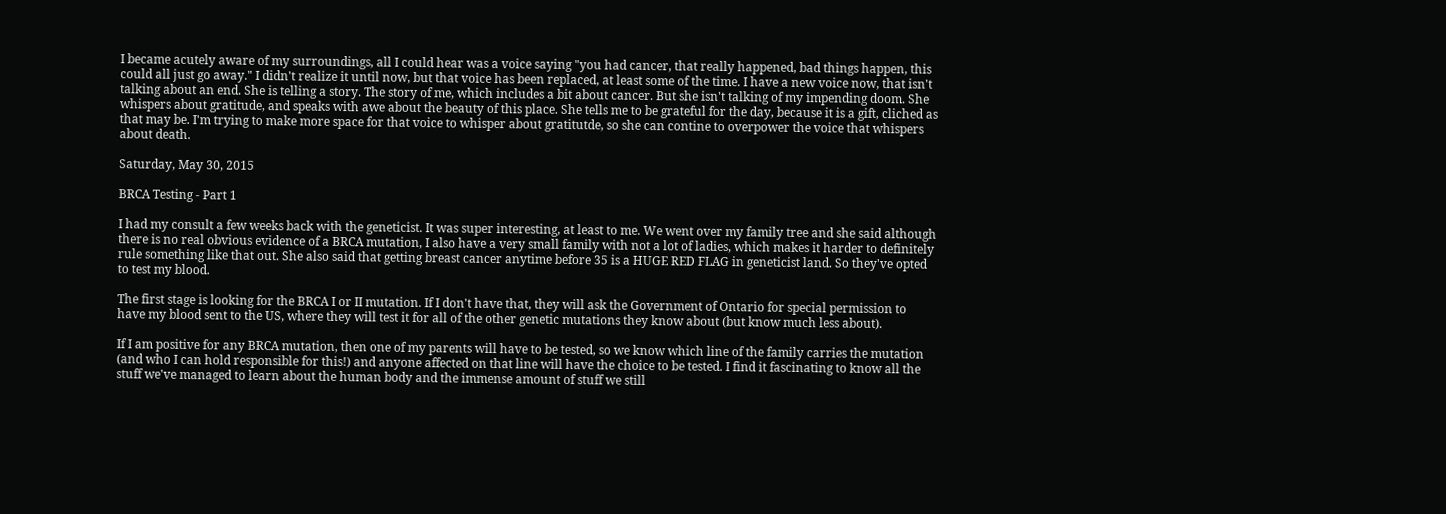I became acutely aware of my surroundings, all I could hear was a voice saying "you had cancer, that really happened, bad things happen, this could all just go away." I didn't realize it until now, but that voice has been replaced, at least some of the time. I have a new voice now, that isn't talking about an end. She is telling a story. The story of me, which includes a bit about cancer. But she isn't talking of my impending doom. She whispers about gratitude, and speaks with awe about the beauty of this place. She tells me to be grateful for the day, because it is a gift, cliched as that may be. I'm trying to make more space for that voice to whisper about gratitutde, so she can contine to overpower the voice that whispers about death.

Saturday, May 30, 2015

BRCA Testing - Part 1

I had my consult a few weeks back with the geneticist. It was super interesting, at least to me. We went over my family tree and she said although there is no real obvious evidence of a BRCA mutation, I also have a very small family with not a lot of ladies, which makes it harder to definitely rule something like that out. She also said that getting breast cancer anytime before 35 is a HUGE RED FLAG in geneticist land. So they've opted to test my blood.

The first stage is looking for the BRCA I or II mutation. If I don't have that, they will ask the Government of Ontario for special permission to have my blood sent to the US, where they will test it for all of the other genetic mutations they know about (but know much less about).

If I am positive for any BRCA mutation, then one of my parents will have to be tested, so we know which line of the family carries the mutation (and who I can hold responsible for this!) and anyone affected on that line will have the choice to be tested. I find it fascinating to know all the stuff we've managed to learn about the human body and the immense amount of stuff we still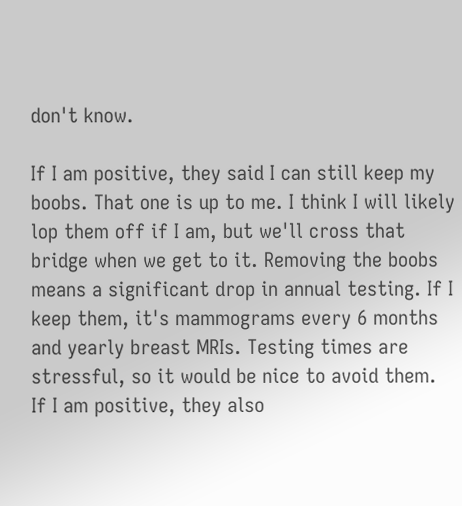don't know.

If I am positive, they said I can still keep my boobs. That one is up to me. I think I will likely lop them off if I am, but we'll cross that bridge when we get to it. Removing the boobs means a significant drop in annual testing. If I keep them, it's mammograms every 6 months and yearly breast MRIs. Testing times are stressful, so it would be nice to avoid them. If I am positive, they also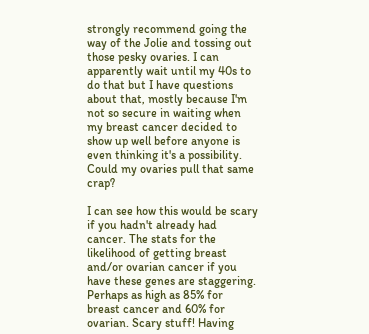strongly recommend going the way of the Jolie and tossing out those pesky ovaries. I can apparently wait until my 40s to do that but I have questions about that, mostly because I'm not so secure in waiting when my breast cancer decided to show up well before anyone is even thinking it's a possibility. Could my ovaries pull that same crap?

I can see how this would be scary if you hadn't already had cancer. The stats for the likelihood of getting breast and/or ovarian cancer if you have these genes are staggering. Perhaps as high as 85% for breast cancer and 60% for ovarian. Scary stuff! Having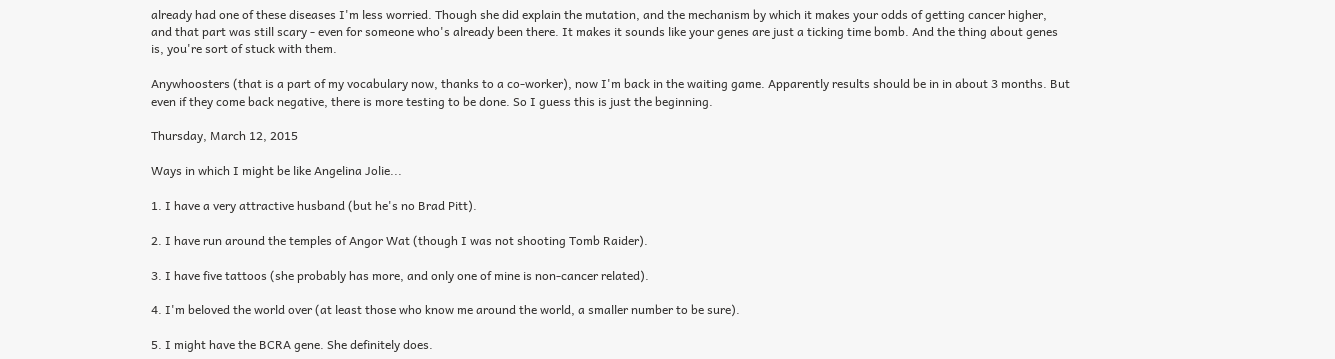already had one of these diseases I'm less worried. Though she did explain the mutation, and the mechanism by which it makes your odds of getting cancer higher, and that part was still scary - even for someone who's already been there. It makes it sounds like your genes are just a ticking time bomb. And the thing about genes is, you're sort of stuck with them.

Anywhoosters (that is a part of my vocabulary now, thanks to a co-worker), now I'm back in the waiting game. Apparently results should be in in about 3 months. But even if they come back negative, there is more testing to be done. So I guess this is just the beginning.

Thursday, March 12, 2015

Ways in which I might be like Angelina Jolie...

1. I have a very attractive husband (but he's no Brad Pitt).

2. I have run around the temples of Angor Wat (though I was not shooting Tomb Raider).

3. I have five tattoos (she probably has more, and only one of mine is non-cancer related).

4. I'm beloved the world over (at least those who know me around the world, a smaller number to be sure).

5. I might have the BCRA gene. She definitely does.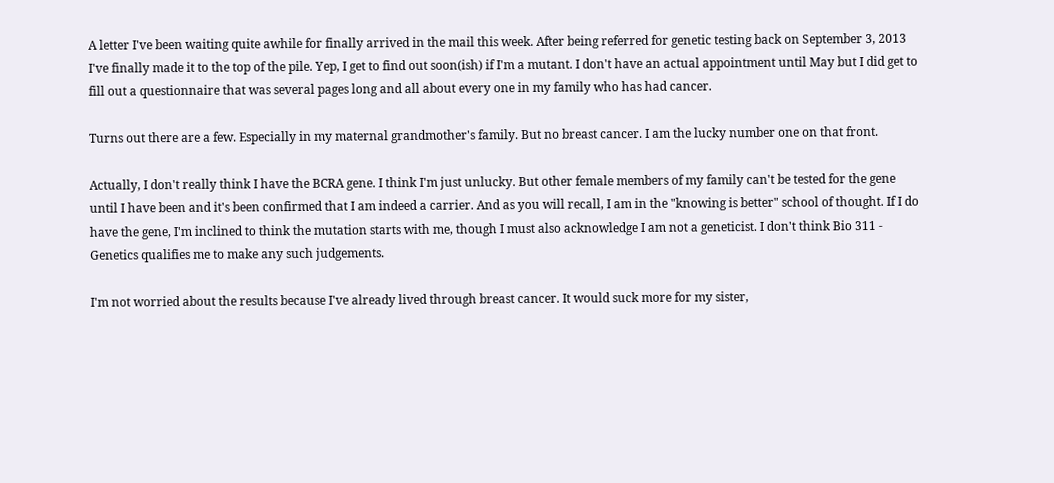A letter I've been waiting quite awhile for finally arrived in the mail this week. After being referred for genetic testing back on September 3, 2013 I've finally made it to the top of the pile. Yep, I get to find out soon(ish) if I'm a mutant. I don't have an actual appointment until May but I did get to fill out a questionnaire that was several pages long and all about every one in my family who has had cancer.

Turns out there are a few. Especially in my maternal grandmother's family. But no breast cancer. I am the lucky number one on that front.

Actually, I don't really think I have the BCRA gene. I think I'm just unlucky. But other female members of my family can't be tested for the gene until I have been and it's been confirmed that I am indeed a carrier. And as you will recall, I am in the "knowing is better" school of thought. If I do have the gene, I'm inclined to think the mutation starts with me, though I must also acknowledge I am not a geneticist. I don't think Bio 311 - Genetics qualifies me to make any such judgements.

I'm not worried about the results because I've already lived through breast cancer. It would suck more for my sister,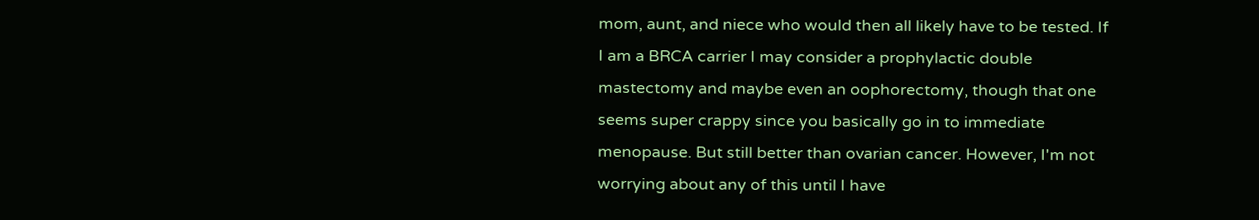mom, aunt, and niece who would then all likely have to be tested. If I am a BRCA carrier I may consider a prophylactic double mastectomy and maybe even an oophorectomy, though that one seems super crappy since you basically go in to immediate menopause. But still better than ovarian cancer. However, I'm not worrying about any of this until I have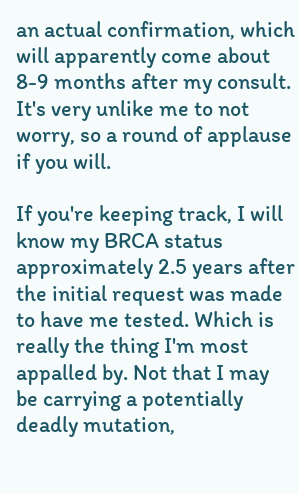an actual confirmation, which will apparently come about 8-9 months after my consult. It's very unlike me to not worry, so a round of applause if you will.

If you're keeping track, I will know my BRCA status approximately 2.5 years after the initial request was made to have me tested. Which is really the thing I'm most appalled by. Not that I may be carrying a potentially deadly mutation,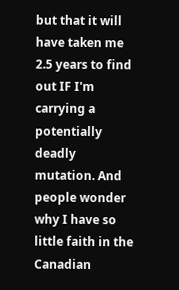but that it will have taken me 2.5 years to find out IF I'm carrying a potentially deadly mutation. And people wonder why I have so little faith in the Canadian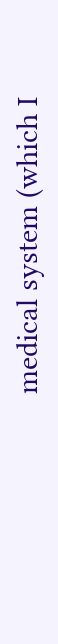medical system (which I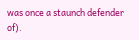was once a staunch defender of).